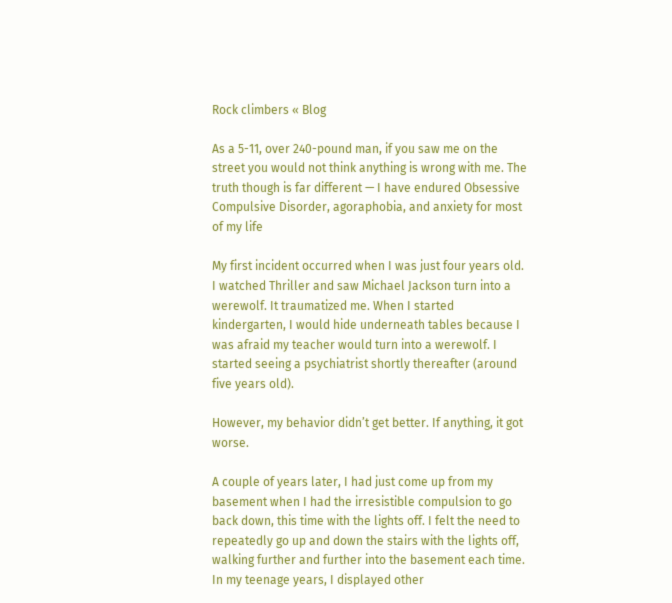Rock climbers « Blog

As a 5-11, over 240-pound man, if you saw me on the street you would not think anything is wrong with me. The truth though is far different — I have endured Obsessive Compulsive Disorder, agoraphobia, and anxiety for most of my life

My first incident occurred when I was just four years old. I watched Thriller and saw Michael Jackson turn into a werewolf. It traumatized me. When I started kindergarten, I would hide underneath tables because I was afraid my teacher would turn into a werewolf. I started seeing a psychiatrist shortly thereafter (around five years old).

However, my behavior didn’t get better. If anything, it got worse.

A couple of years later, I had just come up from my basement when I had the irresistible compulsion to go back down, this time with the lights off. I felt the need to repeatedly go up and down the stairs with the lights off, walking further and further into the basement each time. In my teenage years, I displayed other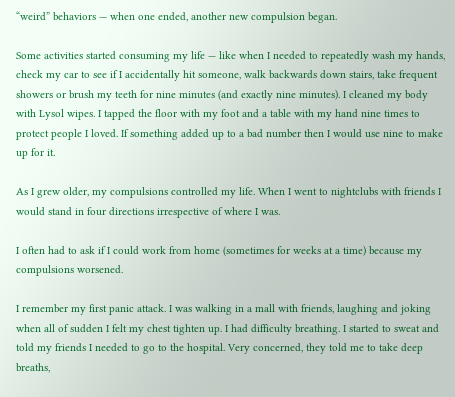“weird” behaviors — when one ended, another new compulsion began.

Some activities started consuming my life — like when I needed to repeatedly wash my hands, check my car to see if I accidentally hit someone, walk backwards down stairs, take frequent showers or brush my teeth for nine minutes (and exactly nine minutes). I cleaned my body with Lysol wipes. I tapped the floor with my foot and a table with my hand nine times to protect people I loved. If something added up to a bad number then I would use nine to make up for it.

As I grew older, my compulsions controlled my life. When I went to nightclubs with friends I would stand in four directions irrespective of where I was.

I often had to ask if I could work from home (sometimes for weeks at a time) because my compulsions worsened.

I remember my first panic attack. I was walking in a mall with friends, laughing and joking when all of sudden I felt my chest tighten up. I had difficulty breathing. I started to sweat and told my friends I needed to go to the hospital. Very concerned, they told me to take deep breaths,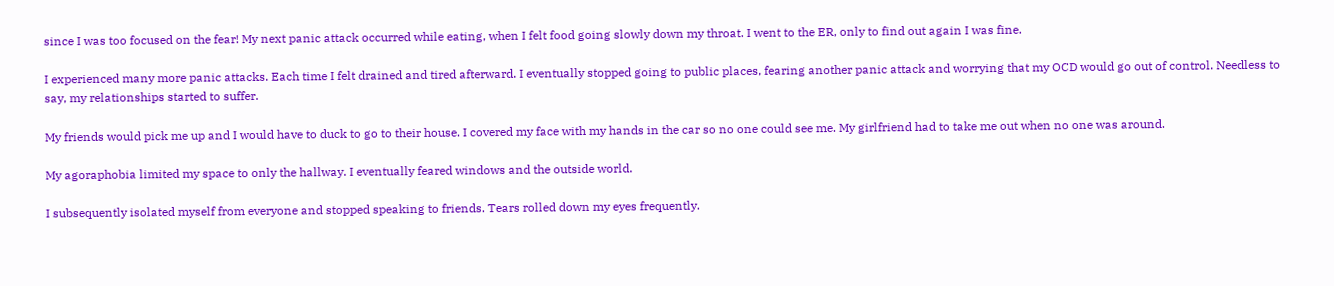since I was too focused on the fear! My next panic attack occurred while eating, when I felt food going slowly down my throat. I went to the ER, only to find out again I was fine.

I experienced many more panic attacks. Each time I felt drained and tired afterward. I eventually stopped going to public places, fearing another panic attack and worrying that my OCD would go out of control. Needless to say, my relationships started to suffer.

My friends would pick me up and I would have to duck to go to their house. I covered my face with my hands in the car so no one could see me. My girlfriend had to take me out when no one was around.

My agoraphobia limited my space to only the hallway. I eventually feared windows and the outside world.

I subsequently isolated myself from everyone and stopped speaking to friends. Tears rolled down my eyes frequently.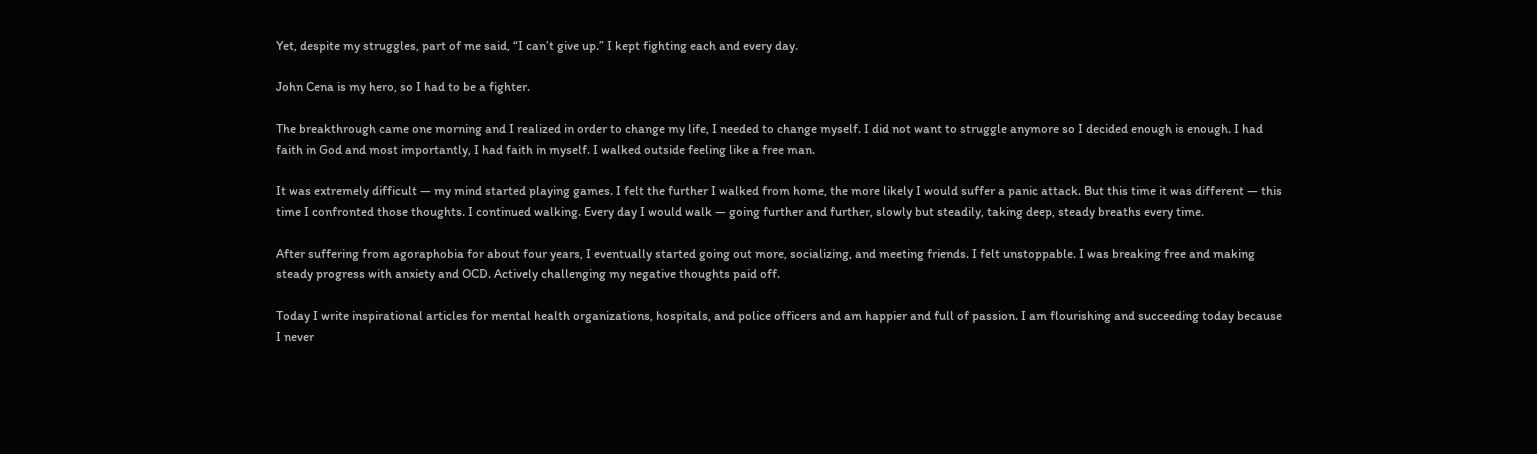Yet, despite my struggles, part of me said, “I can’t give up.” I kept fighting each and every day.

John Cena is my hero, so I had to be a fighter.

The breakthrough came one morning and I realized in order to change my life, I needed to change myself. I did not want to struggle anymore so I decided enough is enough. I had faith in God and most importantly, I had faith in myself. I walked outside feeling like a free man.

It was extremely difficult — my mind started playing games. I felt the further I walked from home, the more likely I would suffer a panic attack. But this time it was different — this time I confronted those thoughts. I continued walking. Every day I would walk — going further and further, slowly but steadily, taking deep, steady breaths every time.

After suffering from agoraphobia for about four years, I eventually started going out more, socializing, and meeting friends. I felt unstoppable. I was breaking free and making steady progress with anxiety and OCD. Actively challenging my negative thoughts paid off.

Today I write inspirational articles for mental health organizations, hospitals, and police officers and am happier and full of passion. I am flourishing and succeeding today because I never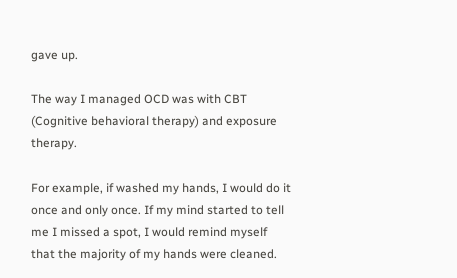gave up.

The way I managed OCD was with CBT (Cognitive behavioral therapy) and exposure therapy.

For example, if washed my hands, I would do it once and only once. If my mind started to tell me I missed a spot, I would remind myself that the majority of my hands were cleaned.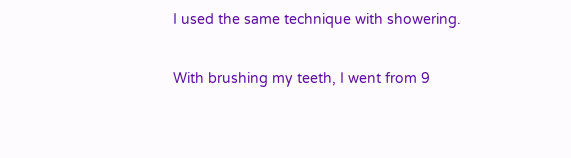I used the same technique with showering.

With brushing my teeth, I went from 9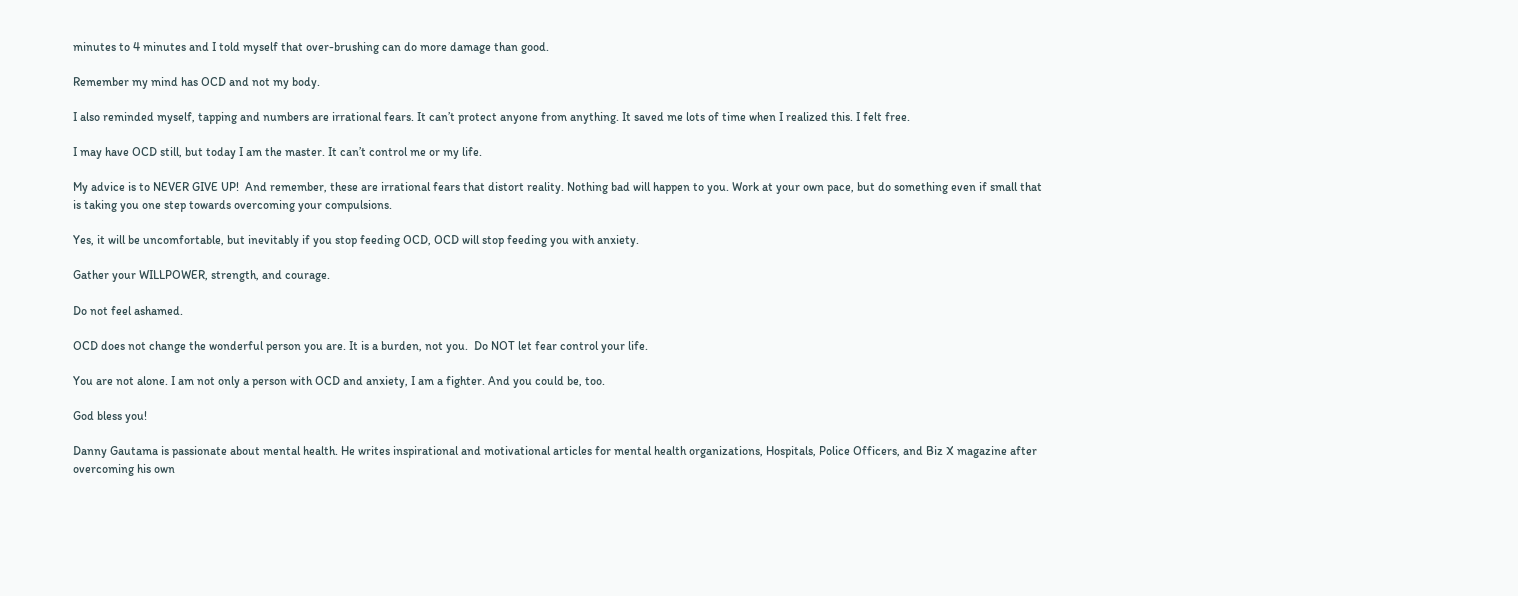minutes to 4 minutes and I told myself that over-brushing can do more damage than good.

Remember my mind has OCD and not my body.

I also reminded myself, tapping and numbers are irrational fears. It can’t protect anyone from anything. It saved me lots of time when I realized this. I felt free.

I may have OCD still, but today I am the master. It can’t control me or my life.

My advice is to NEVER GIVE UP!  And remember, these are irrational fears that distort reality. Nothing bad will happen to you. Work at your own pace, but do something even if small that is taking you one step towards overcoming your compulsions.

Yes, it will be uncomfortable, but inevitably if you stop feeding OCD, OCD will stop feeding you with anxiety.

Gather your WILLPOWER, strength, and courage.

Do not feel ashamed.

OCD does not change the wonderful person you are. It is a burden, not you.  Do NOT let fear control your life.

You are not alone. I am not only a person with OCD and anxiety, I am a fighter. And you could be, too.

God bless you!

Danny Gautama is passionate about mental health. He writes inspirational and motivational articles for mental health organizations, Hospitals, Police Officers, and Biz X magazine after overcoming his own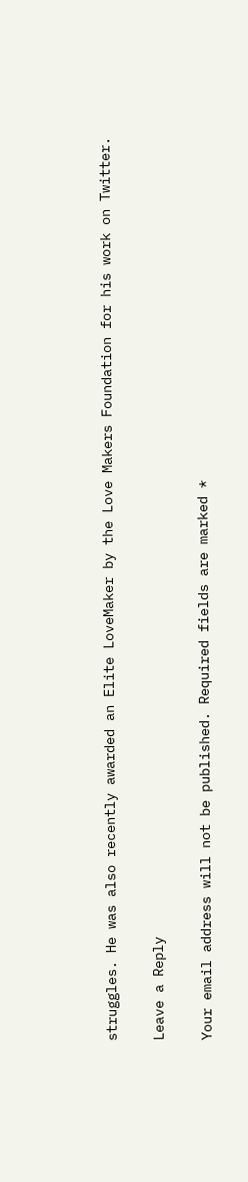struggles. He was also recently awarded an Elite LoveMaker by the Love Makers Foundation for his work on Twitter.

Leave a Reply

Your email address will not be published. Required fields are marked *